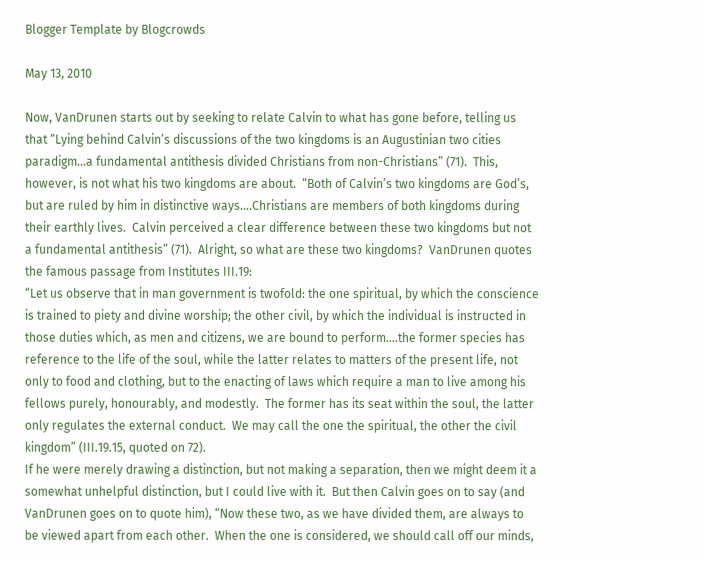Blogger Template by Blogcrowds

May 13, 2010

Now, VanDrunen starts out by seeking to relate Calvin to what has gone before, telling us that “Lying behind Calvin’s discussions of the two kingdoms is an Augustinian two cities paradigm...a fundamental antithesis divided Christians from non-Christians” (71).  This, however, is not what his two kingdoms are about.  “Both of Calvin’s two kingdoms are God’s, but are ruled by him in distinctive ways....Christians are members of both kingdoms during their earthly lives.  Calvin perceived a clear difference between these two kingdoms but not a fundamental antithesis” (71).  Alright, so what are these two kingdoms?  VanDrunen quotes the famous passage from Institutes III.19:
“Let us observe that in man government is twofold: the one spiritual, by which the conscience is trained to piety and divine worship; the other civil, by which the individual is instructed in those duties which, as men and citizens, we are bound to perform....the former species has reference to the life of the soul, while the latter relates to matters of the present life, not only to food and clothing, but to the enacting of laws which require a man to live among his fellows purely, honourably, and modestly.  The former has its seat within the soul, the latter only regulates the external conduct.  We may call the one the spiritual, the other the civil kingdom” (III.19.15, quoted on 72).
If he were merely drawing a distinction, but not making a separation, then we might deem it a somewhat unhelpful distinction, but I could live with it.  But then Calvin goes on to say (and VanDrunen goes on to quote him), “Now these two, as we have divided them, are always to be viewed apart from each other.  When the one is considered, we should call off our minds,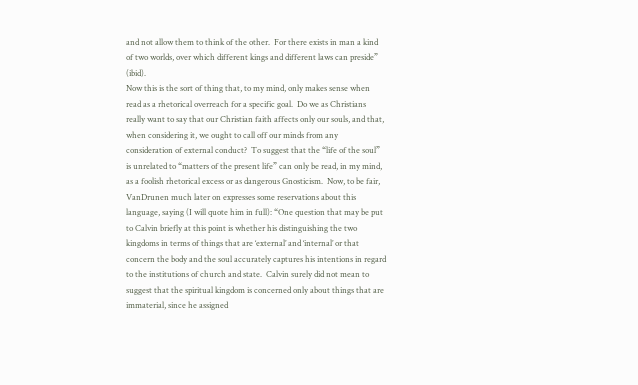and not allow them to think of the other.  For there exists in man a kind of two worlds, over which different kings and different laws can preside” (ibid).
Now this is the sort of thing that, to my mind, only makes sense when read as a rhetorical overreach for a specific goal.  Do we as Christians really want to say that our Christian faith affects only our souls, and that, when considering it, we ought to call off our minds from any consideration of external conduct?  To suggest that the “life of the soul” is unrelated to “matters of the present life” can only be read, in my mind, as a foolish rhetorical excess or as dangerous Gnosticism.  Now, to be fair, VanDrunen much later on expresses some reservations about this language, saying (I will quote him in full): “One question that may be put to Calvin briefly at this point is whether his distinguishing the two kingdoms in terms of things that are ‘external’ and ‘internal’ or that concern the body and the soul accurately captures his intentions in regard to the institutions of church and state.  Calvin surely did not mean to suggest that the spiritual kingdom is concerned only about things that are immaterial, since he assigned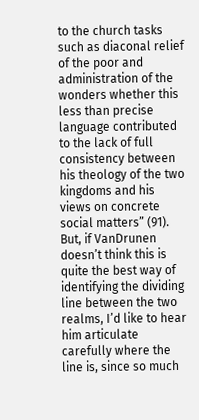to the church tasks such as diaconal relief of the poor and administration of the wonders whether this less than precise language contributed to the lack of full consistency between his theology of the two kingdoms and his views on concrete social matters” (91).  But, if VanDrunen doesn’t think this is quite the best way of identifying the dividing line between the two realms, I’d like to hear him articulate carefully where the line is, since so much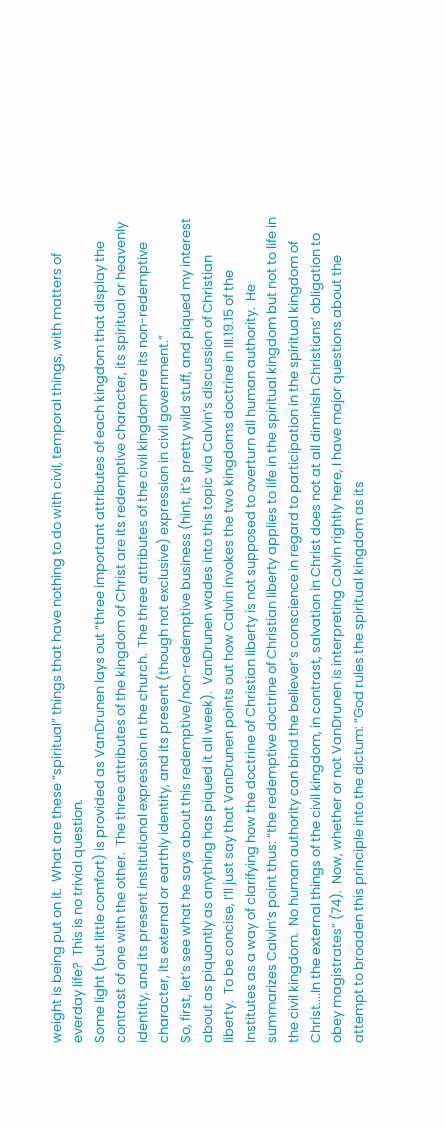weight is being put on it.  What are these “spiritual” things that have nothing to do with civil, temporal things, with matters of everday life?  This is no trivial question.
Some light (but little comfort) is provided as VanDrunen lays out “three important attributes of each kingdom that display the contrast of one with the other.  The three attributes of the kingdom of Christ are its redemptive character, its spiritual or heavenly identity, and its present institutional expression in the church.  The three attributes of the civil kingdom are its non-redemptive character, its external or earthly identity, and its present (though not exclusive) expression in civil government.”
So, first, let’s see what he says about this redemptive/non-redemptive business (hint, it’s pretty wild stuff, and piqued my interest about as piquantly as anything has piqued it all week).  VanDrunen wades into this topic via Calvin’s discussion of Christian liberty.  To be concise, I’ll just say that VanDrunen points out how Calvin invokes the two kingdoms doctrine in III.19.15 of the Institutes as a way of clarifying how the doctrine of Christian liberty is not supposed to overturn all human authority.  He summarizes Calvin’s point thus: “the redemptive doctrine of Christian liberty applies to life in the spiritual kingdom but not to life in the civil kingdom.  No human authority can bind the believer’s conscience in regard to participation in the spiritual kingdom of Christ....In the external things of the civil kingdom, in contrast, salvation in Christ does not at all diminish Christians’ obligation to obey magistrates” (74).  Now, whether or not VanDrunen is interpreting Calvin rightly here, I have major questions about the attempt to broaden this principle into the dictum: “God rules the spiritual kingdom as its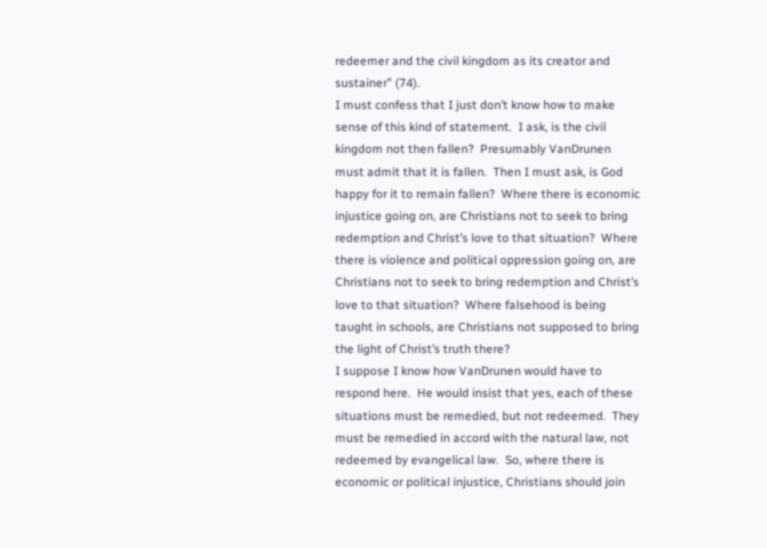redeemer and the civil kingdom as its creator and sustainer” (74).
I must confess that I just don’t know how to make sense of this kind of statement.  I ask, is the civil kingdom not then fallen?  Presumably VanDrunen must admit that it is fallen.  Then I must ask, is God happy for it to remain fallen?  Where there is economic injustice going on, are Christians not to seek to bring redemption and Christ’s love to that situation?  Where there is violence and political oppression going on, are Christians not to seek to bring redemption and Christ’s love to that situation?  Where falsehood is being taught in schools, are Christians not supposed to bring the light of Christ’s truth there?
I suppose I know how VanDrunen would have to respond here.  He would insist that yes, each of these situations must be remedied, but not redeemed.  They must be remedied in accord with the natural law, not redeemed by evangelical law.  So, where there is economic or political injustice, Christians should join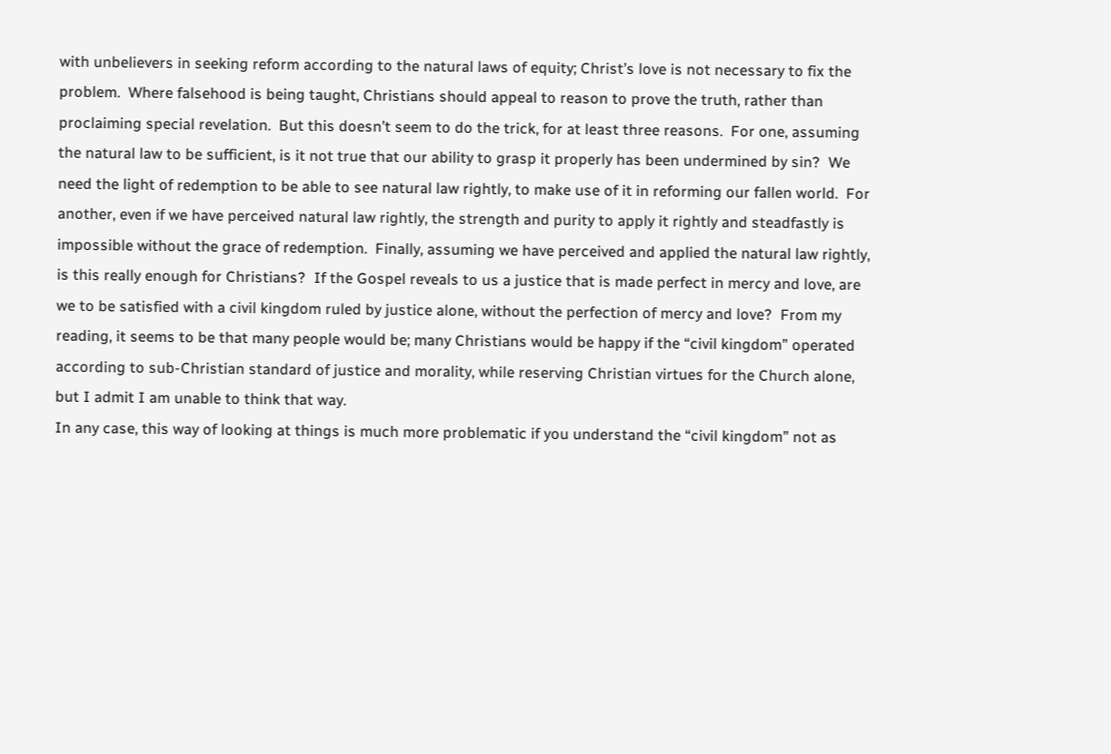with unbelievers in seeking reform according to the natural laws of equity; Christ’s love is not necessary to fix the problem.  Where falsehood is being taught, Christians should appeal to reason to prove the truth, rather than proclaiming special revelation.  But this doesn’t seem to do the trick, for at least three reasons.  For one, assuming the natural law to be sufficient, is it not true that our ability to grasp it properly has been undermined by sin?  We need the light of redemption to be able to see natural law rightly, to make use of it in reforming our fallen world.  For another, even if we have perceived natural law rightly, the strength and purity to apply it rightly and steadfastly is impossible without the grace of redemption.  Finally, assuming we have perceived and applied the natural law rightly, is this really enough for Christians?  If the Gospel reveals to us a justice that is made perfect in mercy and love, are we to be satisfied with a civil kingdom ruled by justice alone, without the perfection of mercy and love?  From my reading, it seems to be that many people would be; many Christians would be happy if the “civil kingdom” operated according to sub-Christian standard of justice and morality, while reserving Christian virtues for the Church alone, but I admit I am unable to think that way.
In any case, this way of looking at things is much more problematic if you understand the “civil kingdom” not as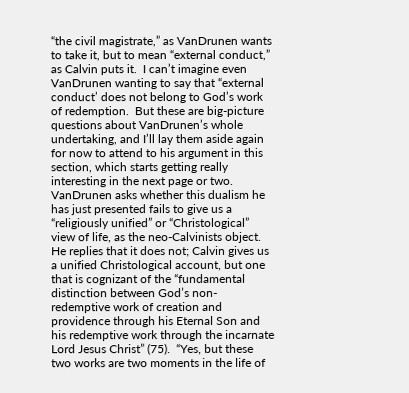“the civil magistrate,” as VanDrunen wants to take it, but to mean “external conduct,” as Calvin puts it.  I can’t imagine even VanDrunen wanting to say that “external conduct’ does not belong to God’s work of redemption.  But these are big-picture questions about VanDrunen’s whole undertaking, and I’ll lay them aside again for now to attend to his argument in this section, which starts getting really interesting in the next page or two.
VanDrunen asks whether this dualism he has just presented fails to give us a “religiously unified” or “Christological” view of life, as the neo-Calvinists object.  He replies that it does not; Calvin gives us a unified Christological account, but one that is cognizant of the “fundamental distinction between God’s non-redemptive work of creation and providence through his Eternal Son and his redemptive work through the incarnate Lord Jesus Christ” (75).  “Yes, but these two works are two moments in the life of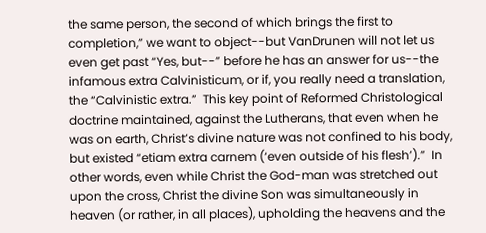the same person, the second of which brings the first to completion,” we want to object--but VanDrunen will not let us even get past “Yes, but--” before he has an answer for us--the infamous extra Calvinisticum, or if, you really need a translation, the “Calvinistic extra.”  This key point of Reformed Christological doctrine maintained, against the Lutherans, that even when he was on earth, Christ’s divine nature was not confined to his body, but existed “etiam extra carnem (‘even outside of his flesh’).”  In other words, even while Christ the God-man was stretched out upon the cross, Christ the divine Son was simultaneously in heaven (or rather, in all places), upholding the heavens and the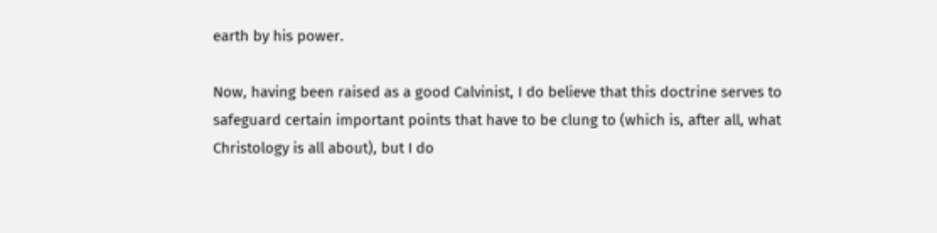earth by his power.

Now, having been raised as a good Calvinist, I do believe that this doctrine serves to safeguard certain important points that have to be clung to (which is, after all, what Christology is all about), but I do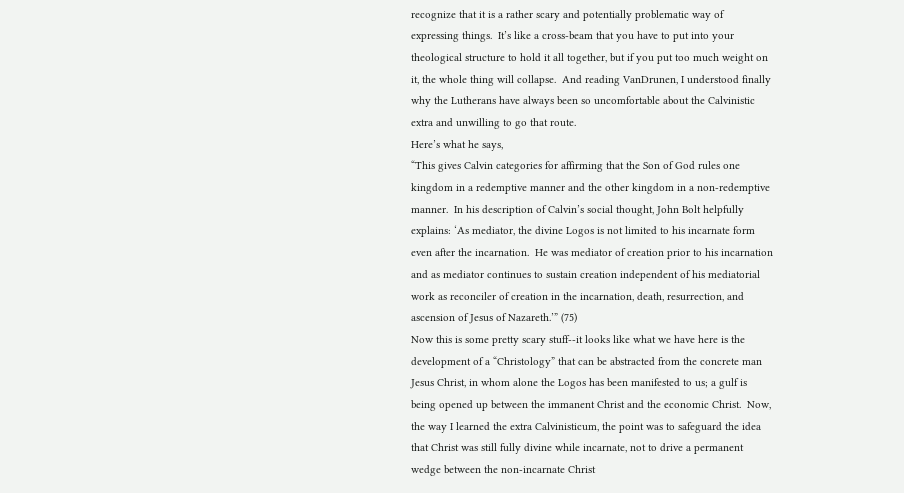recognize that it is a rather scary and potentially problematic way of expressing things.  It’s like a cross-beam that you have to put into your theological structure to hold it all together, but if you put too much weight on it, the whole thing will collapse.  And reading VanDrunen, I understood finally why the Lutherans have always been so uncomfortable about the Calvinistic extra and unwilling to go that route.
Here’s what he says,
“This gives Calvin categories for affirming that the Son of God rules one kingdom in a redemptive manner and the other kingdom in a non-redemptive manner.  In his description of Calvin’s social thought, John Bolt helpfully explains: ‘As mediator, the divine Logos is not limited to his incarnate form even after the incarnation.  He was mediator of creation prior to his incarnation and as mediator continues to sustain creation independent of his mediatorial work as reconciler of creation in the incarnation, death, resurrection, and ascension of Jesus of Nazareth.’” (75)
Now this is some pretty scary stuff--it looks like what we have here is the development of a “Christology” that can be abstracted from the concrete man Jesus Christ, in whom alone the Logos has been manifested to us; a gulf is being opened up between the immanent Christ and the economic Christ.  Now, the way I learned the extra Calvinisticum, the point was to safeguard the idea that Christ was still fully divine while incarnate, not to drive a permanent wedge between the non-incarnate Christ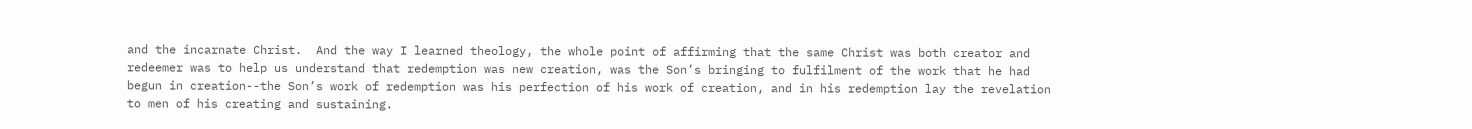and the incarnate Christ.  And the way I learned theology, the whole point of affirming that the same Christ was both creator and redeemer was to help us understand that redemption was new creation, was the Son’s bringing to fulfilment of the work that he had begun in creation--the Son’s work of redemption was his perfection of his work of creation, and in his redemption lay the revelation to men of his creating and sustaining.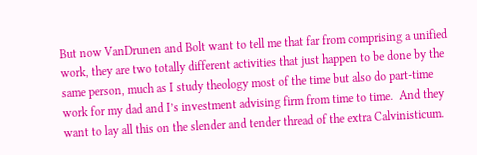But now VanDrunen and Bolt want to tell me that far from comprising a unified work, they are two totally different activities that just happen to be done by the same person, much as I study theology most of the time but also do part-time work for my dad and I’s investment advising firm from time to time.  And they want to lay all this on the slender and tender thread of the extra Calvinisticum.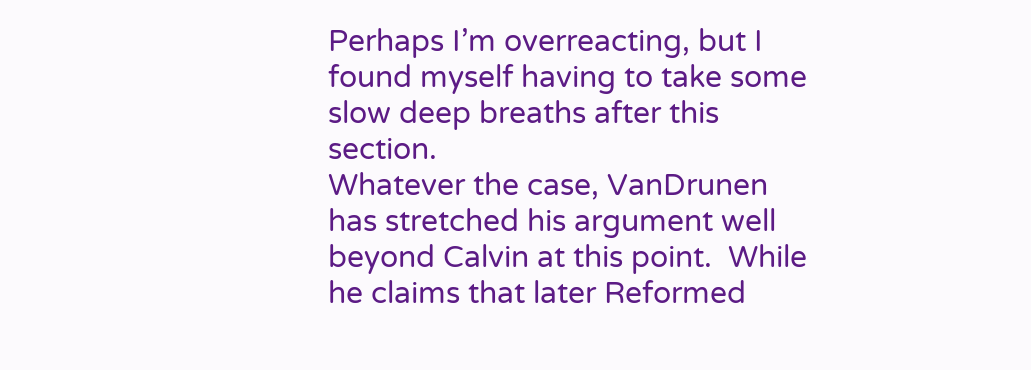Perhaps I’m overreacting, but I found myself having to take some slow deep breaths after this section.
Whatever the case, VanDrunen has stretched his argument well beyond Calvin at this point.  While he claims that later Reformed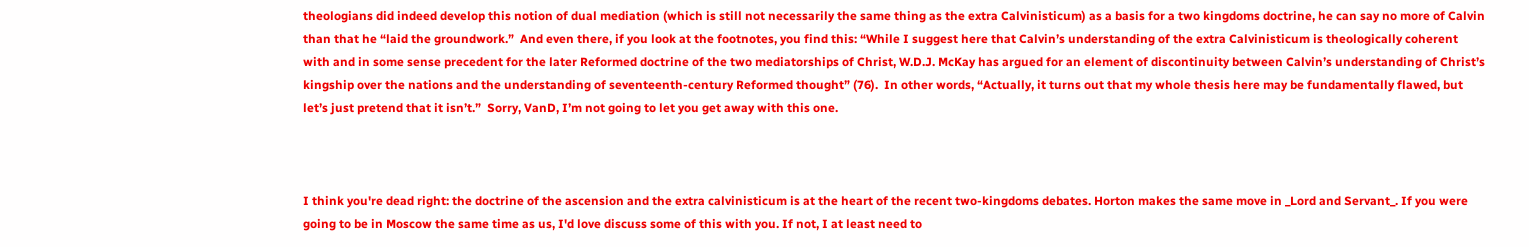theologians did indeed develop this notion of dual mediation (which is still not necessarily the same thing as the extra Calvinisticum) as a basis for a two kingdoms doctrine, he can say no more of Calvin than that he “laid the groundwork.”  And even there, if you look at the footnotes, you find this: “While I suggest here that Calvin’s understanding of the extra Calvinisticum is theologically coherent with and in some sense precedent for the later Reformed doctrine of the two mediatorships of Christ, W.D.J. McKay has argued for an element of discontinuity between Calvin’s understanding of Christ’s kingship over the nations and the understanding of seventeenth-century Reformed thought” (76).  In other words, “Actually, it turns out that my whole thesis here may be fundamentally flawed, but let’s just pretend that it isn’t.”  Sorry, VanD, I’m not going to let you get away with this one.



I think you're dead right: the doctrine of the ascension and the extra calvinisticum is at the heart of the recent two-kingdoms debates. Horton makes the same move in _Lord and Servant_. If you were going to be in Moscow the same time as us, I'd love discuss some of this with you. If not, I at least need to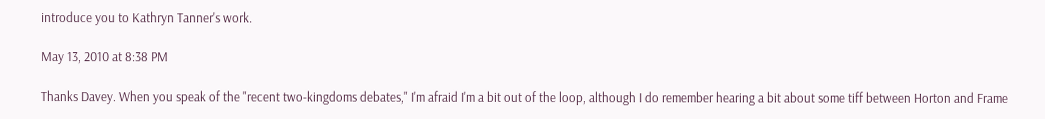introduce you to Kathryn Tanner's work.

May 13, 2010 at 8:38 PM

Thanks Davey. When you speak of the "recent two-kingdoms debates," I'm afraid I'm a bit out of the loop, although I do remember hearing a bit about some tiff between Horton and Frame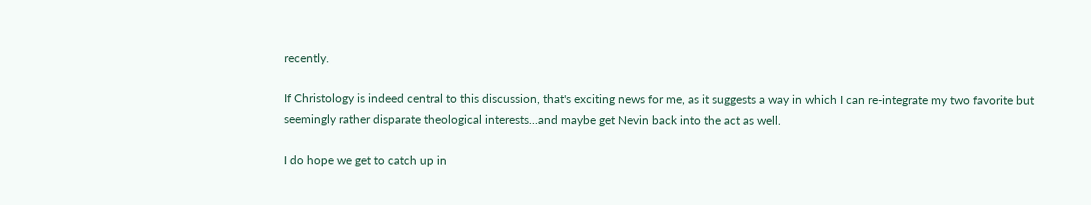recently.

If Christology is indeed central to this discussion, that's exciting news for me, as it suggests a way in which I can re-integrate my two favorite but seemingly rather disparate theological interests...and maybe get Nevin back into the act as well.

I do hope we get to catch up in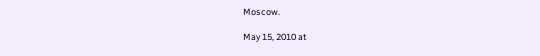Moscow.

May 15, 2010 at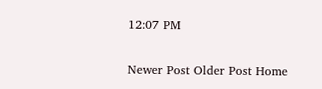12:07 PM

Newer Post Older Post Home